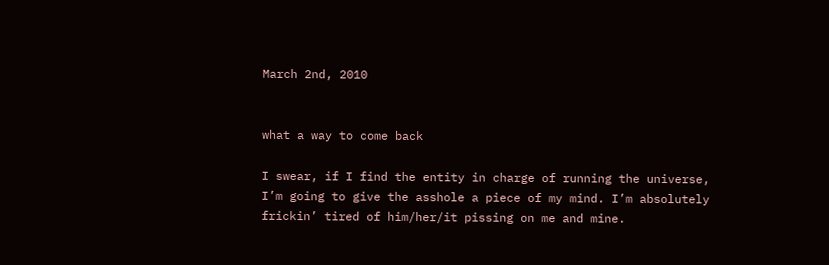March 2nd, 2010


what a way to come back

I swear, if I find the entity in charge of running the universe, I’m going to give the asshole a piece of my mind. I’m absolutely frickin’ tired of him/her/it pissing on me and mine.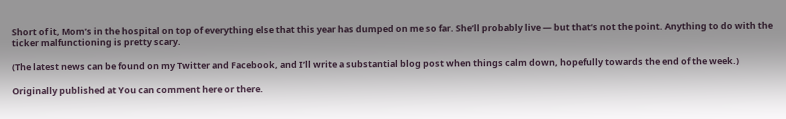Short of it, Mom’s in the hospital on top of everything else that this year has dumped on me so far. She’ll probably live — but that’s not the point. Anything to do with the ticker malfunctioning is pretty scary.

(The latest news can be found on my Twitter and Facebook, and I’ll write a substantial blog post when things calm down, hopefully towards the end of the week.)

Originally published at You can comment here or there.